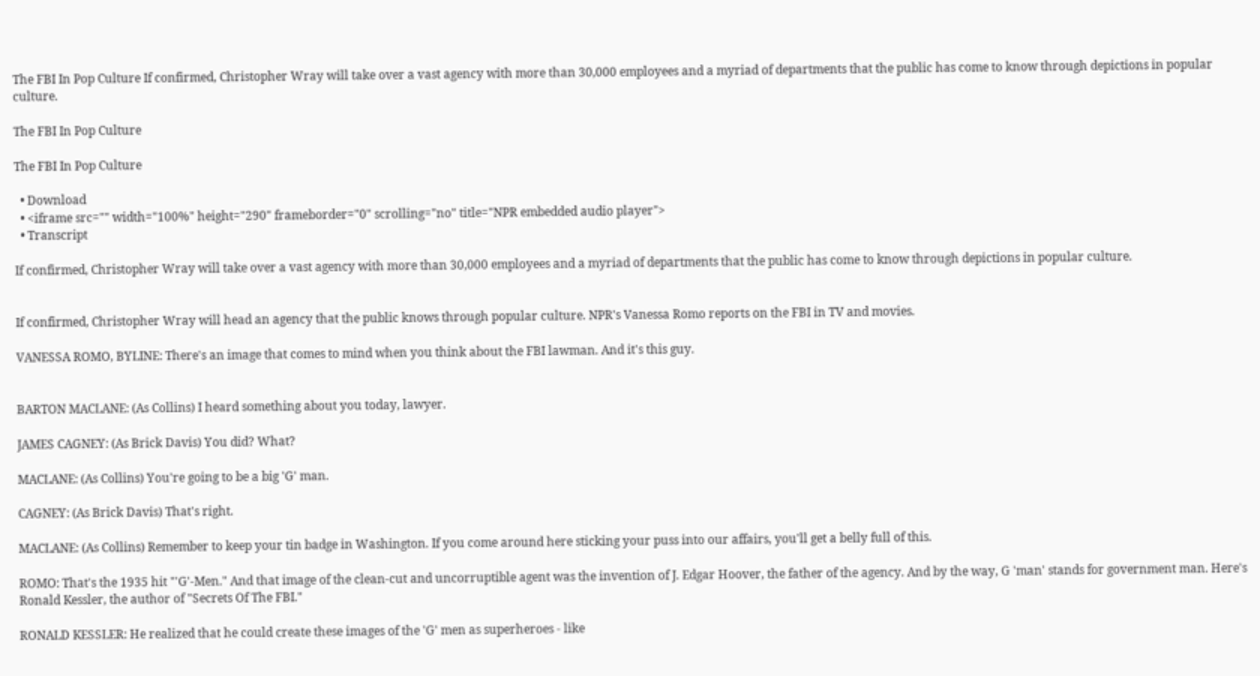The FBI In Pop Culture If confirmed, Christopher Wray will take over a vast agency with more than 30,000 employees and a myriad of departments that the public has come to know through depictions in popular culture.

The FBI In Pop Culture

The FBI In Pop Culture

  • Download
  • <iframe src="" width="100%" height="290" frameborder="0" scrolling="no" title="NPR embedded audio player">
  • Transcript

If confirmed, Christopher Wray will take over a vast agency with more than 30,000 employees and a myriad of departments that the public has come to know through depictions in popular culture.


If confirmed, Christopher Wray will head an agency that the public knows through popular culture. NPR's Vanessa Romo reports on the FBI in TV and movies.

VANESSA ROMO, BYLINE: There's an image that comes to mind when you think about the FBI lawman. And it's this guy.


BARTON MACLANE: (As Collins) I heard something about you today, lawyer.

JAMES CAGNEY: (As Brick Davis) You did? What?

MACLANE: (As Collins) You're going to be a big 'G' man.

CAGNEY: (As Brick Davis) That's right.

MACLANE: (As Collins) Remember to keep your tin badge in Washington. If you come around here sticking your puss into our affairs, you'll get a belly full of this.

ROMO: That's the 1935 hit "'G'-Men." And that image of the clean-cut and uncorruptible agent was the invention of J. Edgar Hoover, the father of the agency. And by the way, G 'man' stands for government man. Here's Ronald Kessler, the author of "Secrets Of The FBI."

RONALD KESSLER: He realized that he could create these images of the 'G' men as superheroes - like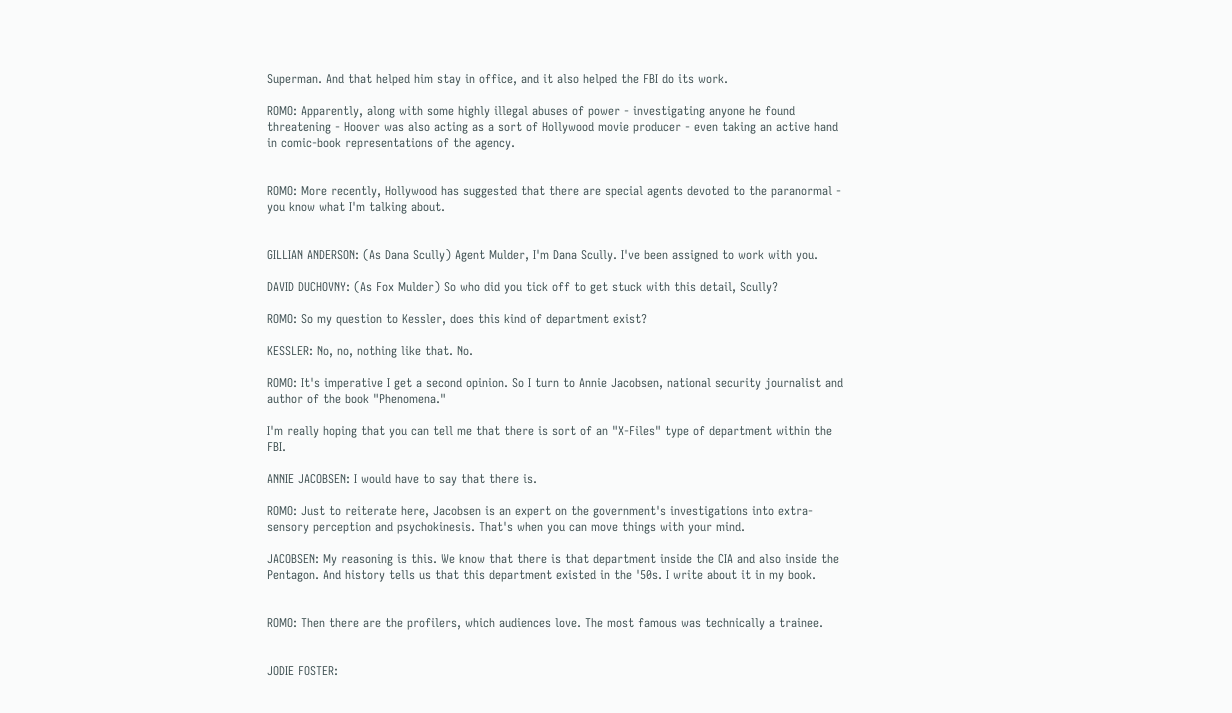Superman. And that helped him stay in office, and it also helped the FBI do its work.

ROMO: Apparently, along with some highly illegal abuses of power - investigating anyone he found threatening - Hoover was also acting as a sort of Hollywood movie producer - even taking an active hand in comic-book representations of the agency.


ROMO: More recently, Hollywood has suggested that there are special agents devoted to the paranormal - you know what I'm talking about.


GILLIAN ANDERSON: (As Dana Scully) Agent Mulder, I'm Dana Scully. I've been assigned to work with you.

DAVID DUCHOVNY: (As Fox Mulder) So who did you tick off to get stuck with this detail, Scully?

ROMO: So my question to Kessler, does this kind of department exist?

KESSLER: No, no, nothing like that. No.

ROMO: It's imperative I get a second opinion. So I turn to Annie Jacobsen, national security journalist and author of the book "Phenomena."

I'm really hoping that you can tell me that there is sort of an "X-Files" type of department within the FBI.

ANNIE JACOBSEN: I would have to say that there is.

ROMO: Just to reiterate here, Jacobsen is an expert on the government's investigations into extra-sensory perception and psychokinesis. That's when you can move things with your mind.

JACOBSEN: My reasoning is this. We know that there is that department inside the CIA and also inside the Pentagon. And history tells us that this department existed in the '50s. I write about it in my book.


ROMO: Then there are the profilers, which audiences love. The most famous was technically a trainee.


JODIE FOSTER: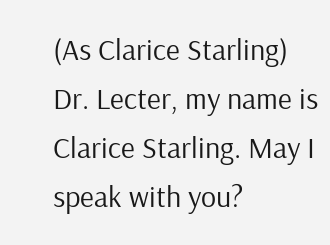(As Clarice Starling) Dr. Lecter, my name is Clarice Starling. May I speak with you?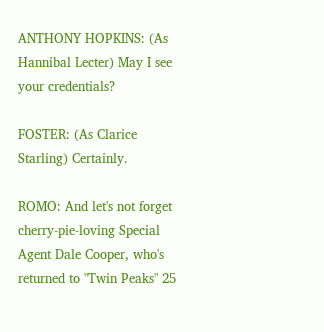ANTHONY HOPKINS: (As Hannibal Lecter) May I see your credentials?

FOSTER: (As Clarice Starling) Certainly.

ROMO: And let's not forget cherry-pie-loving Special Agent Dale Cooper, who's returned to "Twin Peaks" 25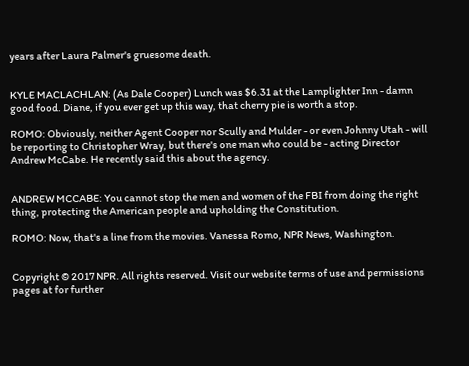years after Laura Palmer's gruesome death.


KYLE MACLACHLAN: (As Dale Cooper) Lunch was $6.31 at the Lamplighter Inn - damn good food. Diane, if you ever get up this way, that cherry pie is worth a stop.

ROMO: Obviously, neither Agent Cooper nor Scully and Mulder - or even Johnny Utah - will be reporting to Christopher Wray, but there's one man who could be - acting Director Andrew McCabe. He recently said this about the agency.


ANDREW MCCABE: You cannot stop the men and women of the FBI from doing the right thing, protecting the American people and upholding the Constitution.

ROMO: Now, that's a line from the movies. Vanessa Romo, NPR News, Washington.


Copyright © 2017 NPR. All rights reserved. Visit our website terms of use and permissions pages at for further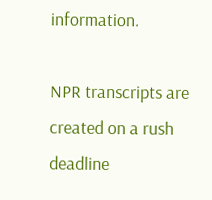information.

NPR transcripts are created on a rush deadline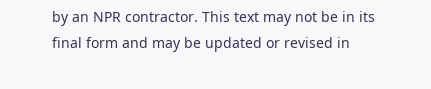by an NPR contractor. This text may not be in its final form and may be updated or revised in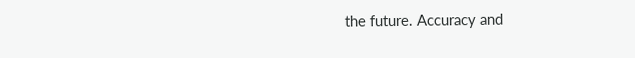the future. Accuracy and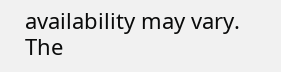availability may vary. The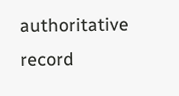authoritative record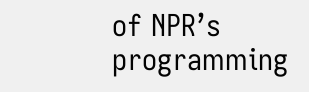of NPR’s programming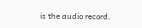is the audio record.